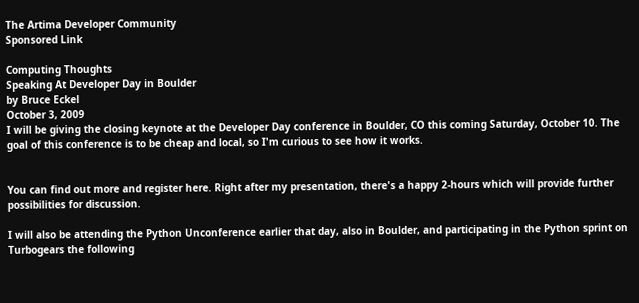The Artima Developer Community
Sponsored Link

Computing Thoughts
Speaking At Developer Day in Boulder
by Bruce Eckel
October 3, 2009
I will be giving the closing keynote at the Developer Day conference in Boulder, CO this coming Saturday, October 10. The goal of this conference is to be cheap and local, so I'm curious to see how it works.


You can find out more and register here. Right after my presentation, there's a happy 2-hours which will provide further possibilities for discussion.

I will also be attending the Python Unconference earlier that day, also in Boulder, and participating in the Python sprint on Turbogears the following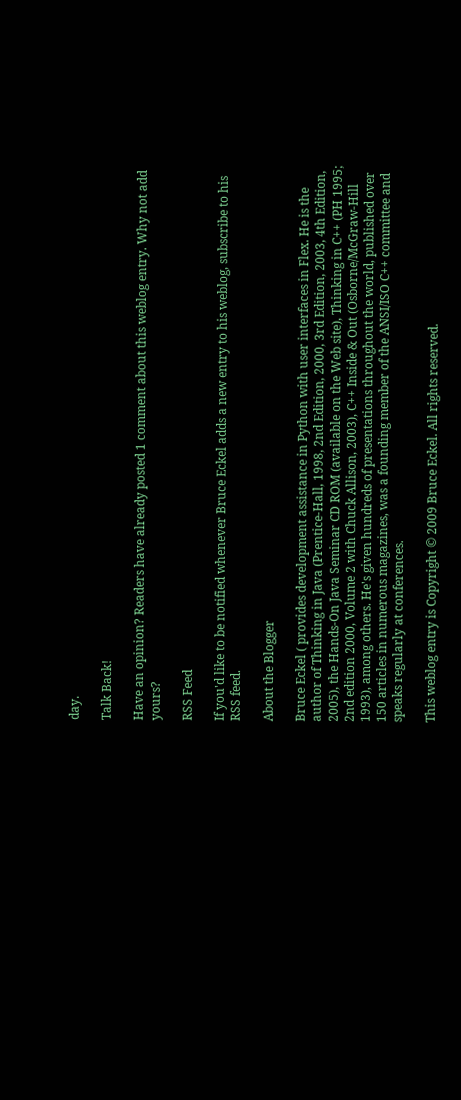day.

Talk Back!

Have an opinion? Readers have already posted 1 comment about this weblog entry. Why not add yours?

RSS Feed

If you'd like to be notified whenever Bruce Eckel adds a new entry to his weblog, subscribe to his RSS feed.

About the Blogger

Bruce Eckel ( provides development assistance in Python with user interfaces in Flex. He is the author of Thinking in Java (Prentice-Hall, 1998, 2nd Edition, 2000, 3rd Edition, 2003, 4th Edition, 2005), the Hands-On Java Seminar CD ROM (available on the Web site), Thinking in C++ (PH 1995; 2nd edition 2000, Volume 2 with Chuck Allison, 2003), C++ Inside & Out (Osborne/McGraw-Hill 1993), among others. He's given hundreds of presentations throughout the world, published over 150 articles in numerous magazines, was a founding member of the ANSI/ISO C++ committee and speaks regularly at conferences.

This weblog entry is Copyright © 2009 Bruce Eckel. All rights reserved.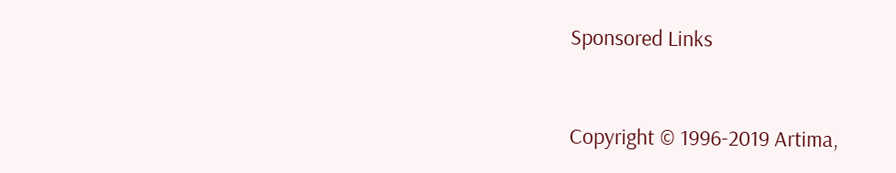Sponsored Links


Copyright © 1996-2019 Artima,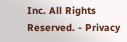Inc. All Rights Reserved. - Privacy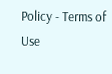Policy - Terms of Use